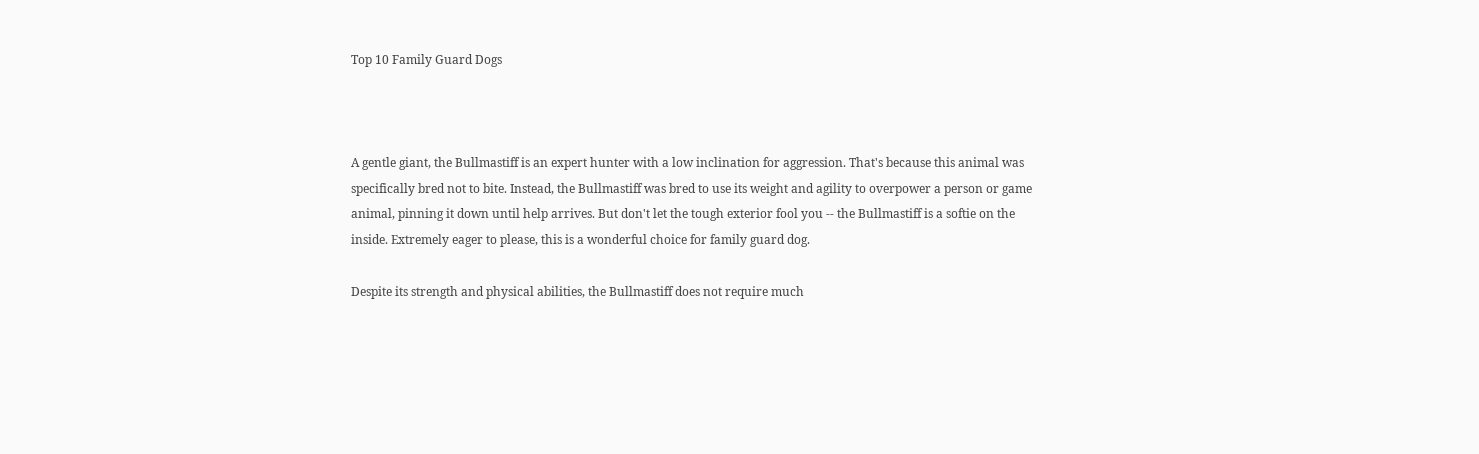Top 10 Family Guard Dogs



A gentle giant, the Bullmastiff is an expert hunter with a low inclination for aggression. That's because this animal was specifically bred not to bite. Instead, the Bullmastiff was bred to use its weight and agility to overpower a person or game animal, pinning it down until help arrives. But don't let the tough exterior fool you -- the Bullmastiff is a softie on the inside. Extremely eager to please, this is a wonderful choice for family guard dog.

Despite its strength and physical abilities, the Bullmastiff does not require much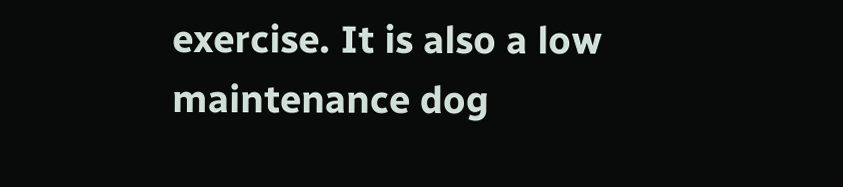exercise. It is also a low maintenance dog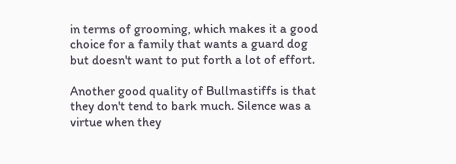in terms of grooming, which makes it a good choice for a family that wants a guard dog but doesn't want to put forth a lot of effort.

Another good quality of Bullmastiffs is that they don't tend to bark much. Silence was a virtue when they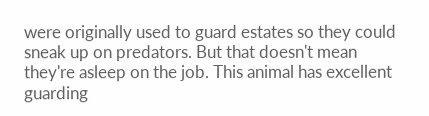were originally used to guard estates so they could sneak up on predators. But that doesn't mean they're asleep on the job. This animal has excellent guarding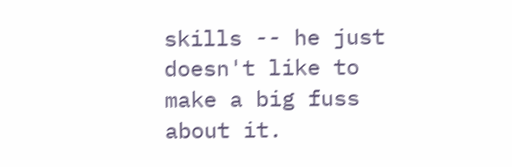skills -- he just doesn't like to make a big fuss about it.